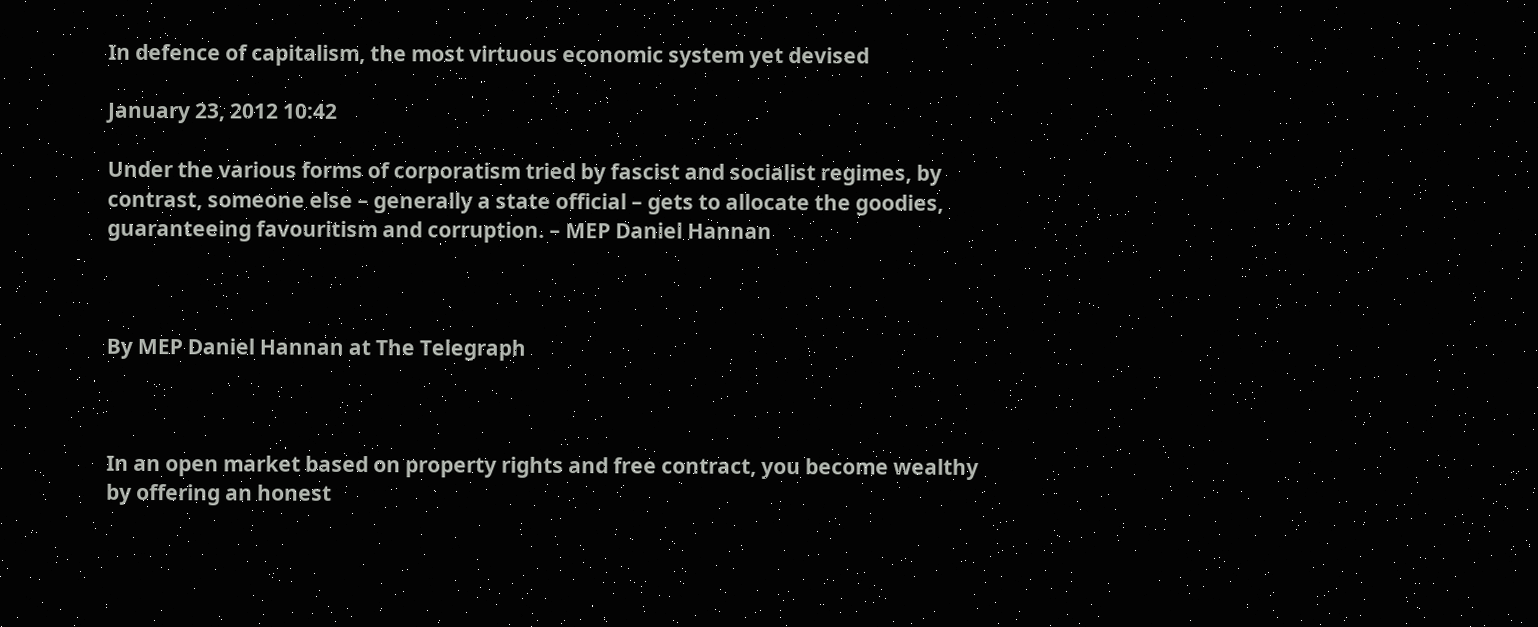In defence of capitalism, the most virtuous economic system yet devised

January 23, 2012 10:42

Under the various forms of corporatism tried by fascist and socialist regimes, by contrast, someone else – generally a state official – gets to allocate the goodies, guaranteeing favouritism and corruption. – MEP Daniel Hannan



By MEP Daniel Hannan at The Telegraph



In an open market based on property rights and free contract, you become wealthy by offering an honest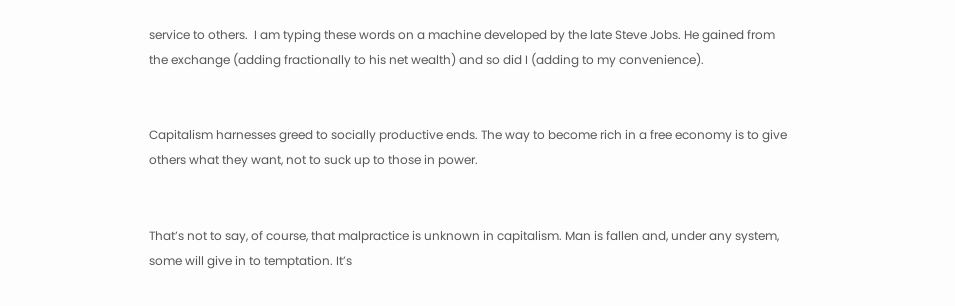service to others.  I am typing these words on a machine developed by the late Steve Jobs. He gained from the exchange (adding fractionally to his net wealth) and so did I (adding to my convenience).


Capitalism harnesses greed to socially productive ends. The way to become rich in a free economy is to give others what they want, not to suck up to those in power.


That’s not to say, of course, that malpractice is unknown in capitalism. Man is fallen and, under any system, some will give in to temptation. It’s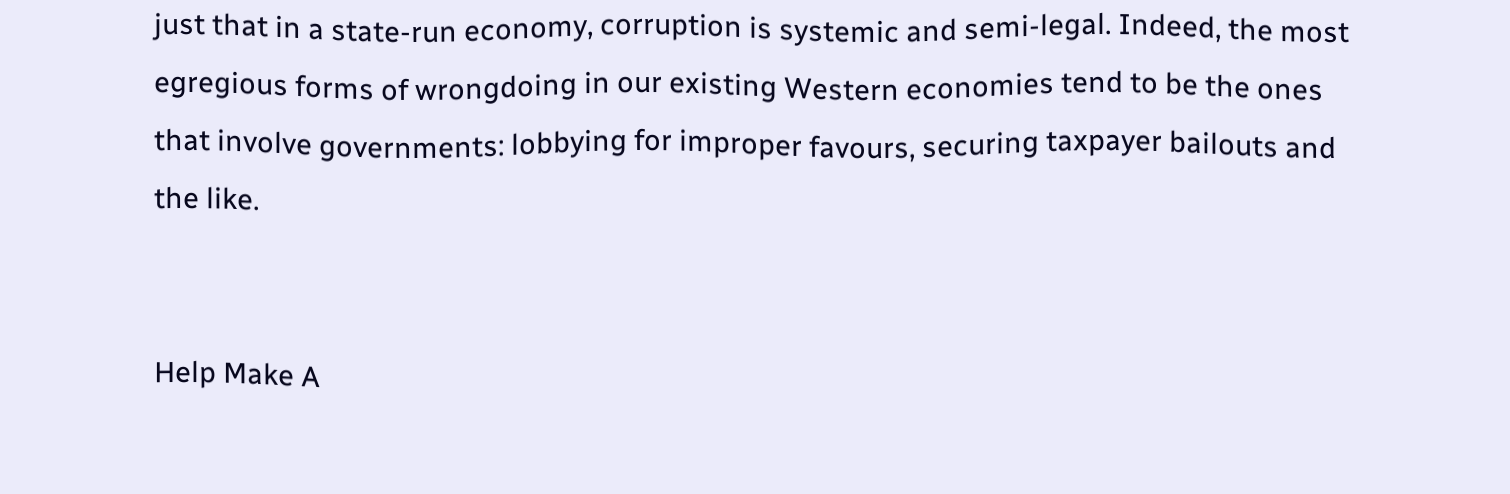just that in a state-run economy, corruption is systemic and semi-legal. Indeed, the most egregious forms of wrongdoing in our existing Western economies tend to be the ones that involve governments: lobbying for improper favours, securing taxpayer bailouts and the like.


Help Make A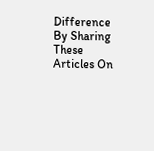Difference By Sharing These Articles On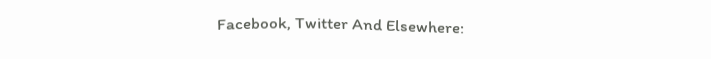Facebook, Twitter And Elsewhere: